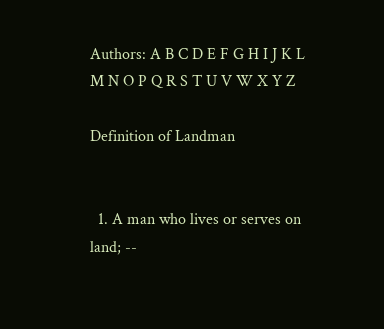Authors: A B C D E F G H I J K L M N O P Q R S T U V W X Y Z

Definition of Landman


  1. A man who lives or serves on land; --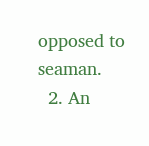opposed to seaman.
  2. An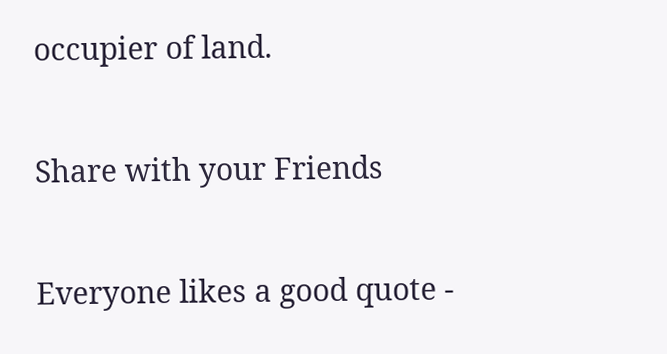occupier of land.

Share with your Friends

Everyone likes a good quote -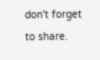don't forget to share.